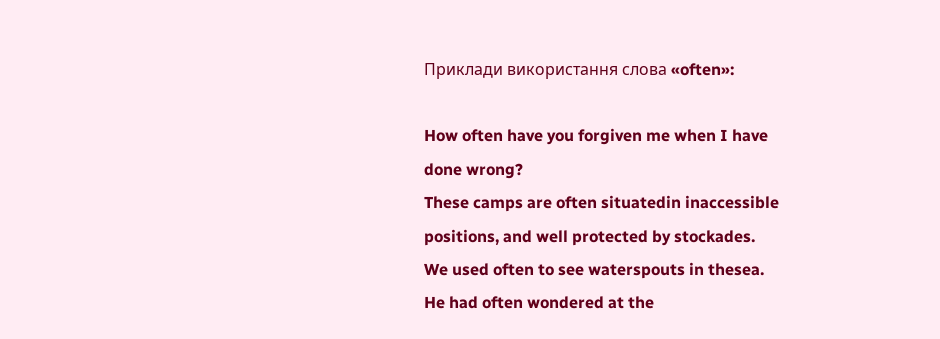Приклади використання слова «often»:

How often have you forgiven me when I have done wrong?
These camps are often situatedin inaccessible positions, and well protected by stockades.
We used often to see waterspouts in thesea.
He had often wondered at the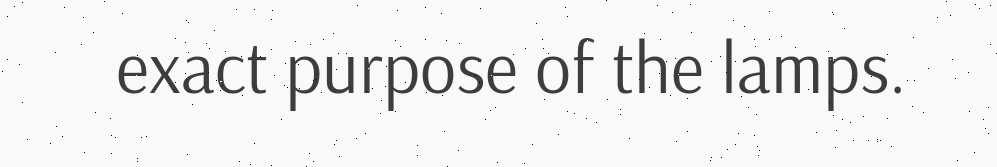exact purpose of the lamps.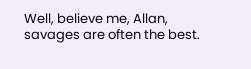Well, believe me, Allan, savages are often the best.